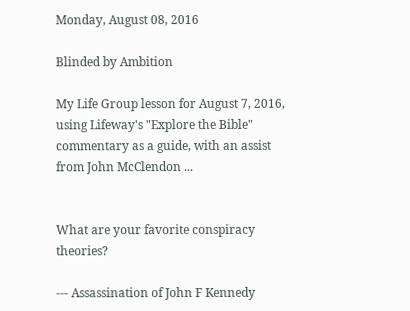Monday, August 08, 2016

Blinded by Ambition

My Life Group lesson for August 7, 2016, using Lifeway's "Explore the Bible" commentary as a guide, with an assist from John McClendon ...


What are your favorite conspiracy theories?

--- Assassination of John F Kennedy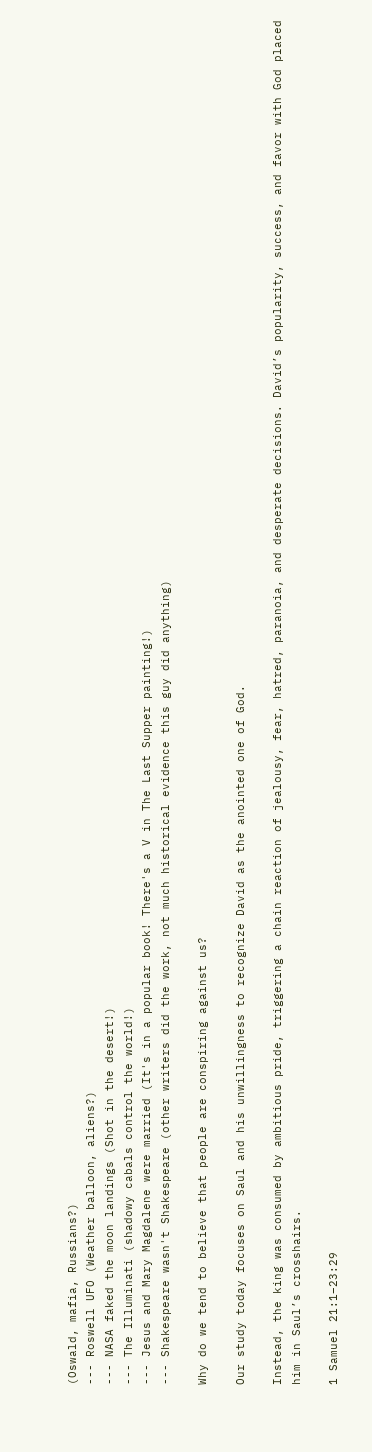(Oswald, mafia, Russians?)
--- Roswell UFO (Weather balloon, aliens?)
--- NASA faked the moon landings (Shot in the desert!)
--- The Illuminati (shadowy cabals control the world!)
--- Jesus and Mary Magdalene were married (It's in a popular book! There's a V in The Last Supper painting!)
--- Shakespeare wasn't Shakespeare (other writers did the work, not much historical evidence this guy did anything)

Why do we tend to believe that people are conspiring against us?

Our study today focuses on Saul and his unwillingness to recognize David as the anointed one of God.

Instead, the king was consumed by ambitious pride, triggering a chain reaction of jealousy, fear, hatred, paranoia, and desperate decisions. David’s popularity, success, and favor with God placed him in Saul’s crosshairs.

1 Samuel 21:1–23:29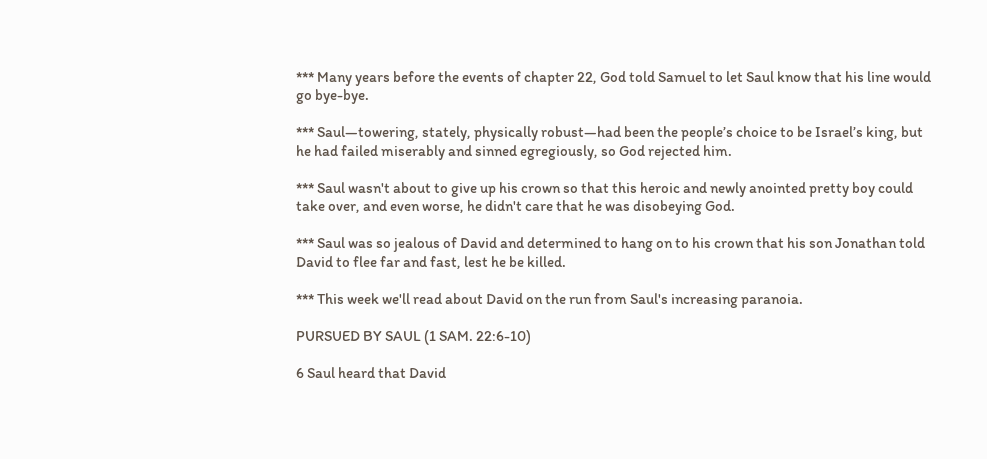*** Many years before the events of chapter 22, God told Samuel to let Saul know that his line would go bye-bye.

*** Saul—towering, stately, physically robust—had been the people’s choice to be Israel’s king, but he had failed miserably and sinned egregiously, so God rejected him.

*** Saul wasn't about to give up his crown so that this heroic and newly anointed pretty boy could take over, and even worse, he didn't care that he was disobeying God.

*** Saul was so jealous of David and determined to hang on to his crown that his son Jonathan told David to flee far and fast, lest he be killed.

*** This week we'll read about David on the run from Saul's increasing paranoia.

PURSUED BY SAUL (1 SAM. 22:6-10)

6 Saul heard that David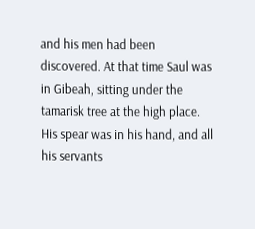and his men had been discovered. At that time Saul was in Gibeah, sitting under the tamarisk tree at the high place. His spear was in his hand, and all his servants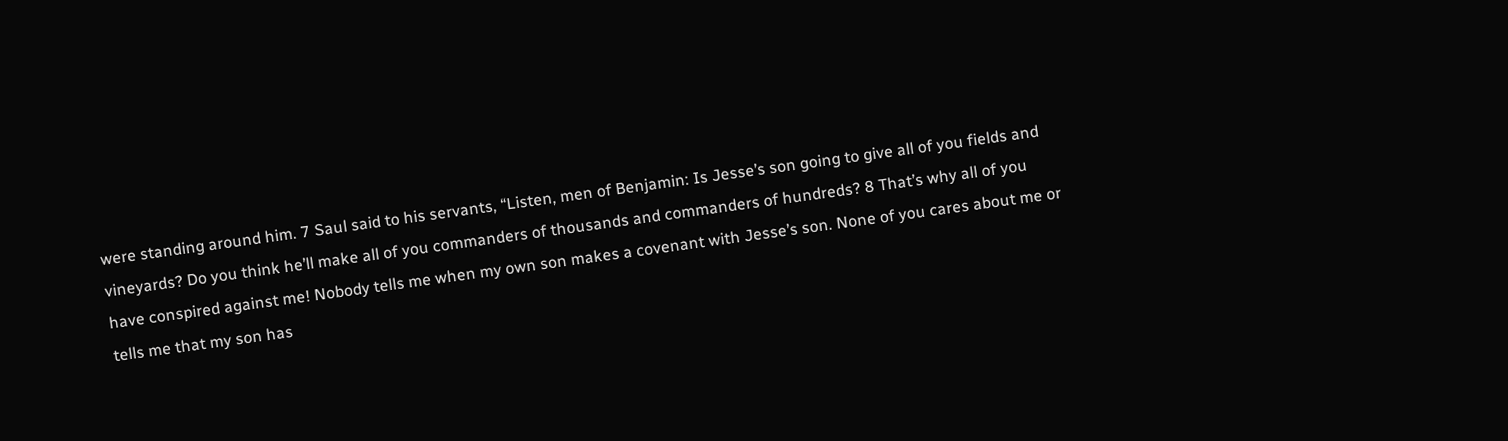were standing around him. 7 Saul said to his servants, “Listen, men of Benjamin: Is Jesse’s son going to give all of you fields and vineyards? Do you think he’ll make all of you commanders of thousands and commanders of hundreds? 8 That’s why all of you have conspired against me! Nobody tells me when my own son makes a covenant with Jesse’s son. None of you cares about me or tells me that my son has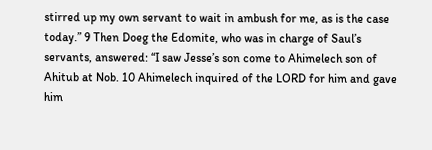stirred up my own servant to wait in ambush for me, as is the case today.” 9 Then Doeg the Edomite, who was in charge of Saul’s servants, answered: “I saw Jesse’s son come to Ahimelech son of Ahitub at Nob. 10 Ahimelech inquired of the LORD for him and gave him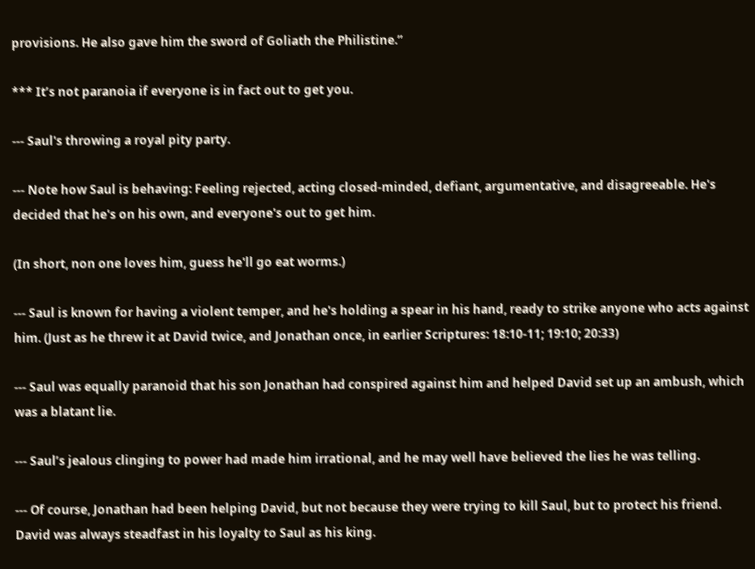provisions. He also gave him the sword of Goliath the Philistine.”

*** It’s not paranoia if everyone is in fact out to get you.

--- Saul's throwing a royal pity party.

--- Note how Saul is behaving: Feeling rejected, acting closed-minded, defiant, argumentative, and disagreeable. He's decided that he's on his own, and everyone's out to get him.

(In short, non one loves him, guess he'll go eat worms.)

--- Saul is known for having a violent temper, and he's holding a spear in his hand, ready to strike anyone who acts against him. (Just as he threw it at David twice, and Jonathan once, in earlier Scriptures: 18:10-11; 19:10; 20:33)

--- Saul was equally paranoid that his son Jonathan had conspired against him and helped David set up an ambush, which was a blatant lie.

--- Saul’s jealous clinging to power had made him irrational, and he may well have believed the lies he was telling.

--- Of course, Jonathan had been helping David, but not because they were trying to kill Saul, but to protect his friend. David was always steadfast in his loyalty to Saul as his king.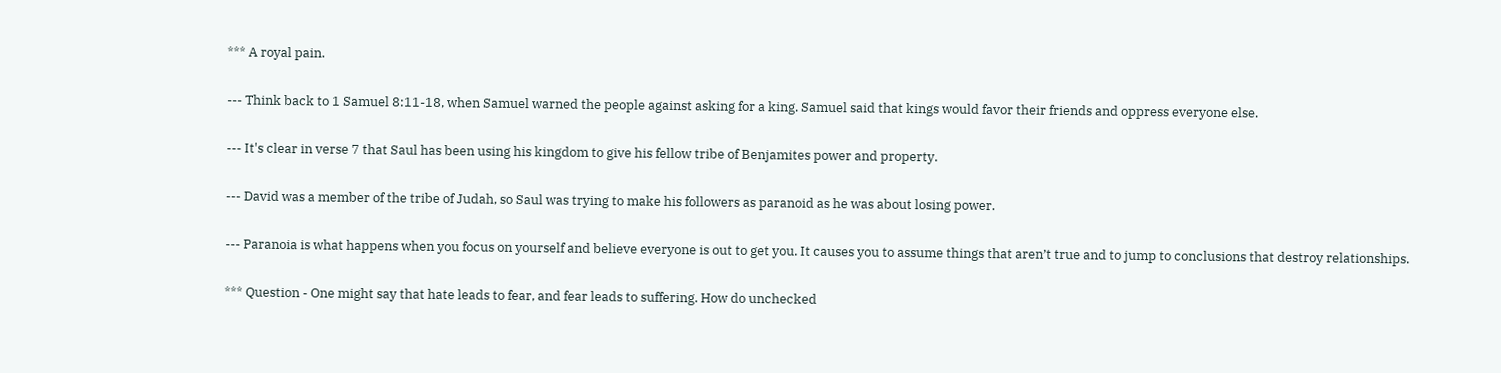*** A royal pain.

--- Think back to 1 Samuel 8:11-18, when Samuel warned the people against asking for a king. Samuel said that kings would favor their friends and oppress everyone else.

--- It's clear in verse 7 that Saul has been using his kingdom to give his fellow tribe of Benjamites power and property.

--- David was a member of the tribe of Judah, so Saul was trying to make his followers as paranoid as he was about losing power.

--- Paranoia is what happens when you focus on yourself and believe everyone is out to get you. It causes you to assume things that aren’t true and to jump to conclusions that destroy relationships.

*** Question - One might say that hate leads to fear, and fear leads to suffering. How do unchecked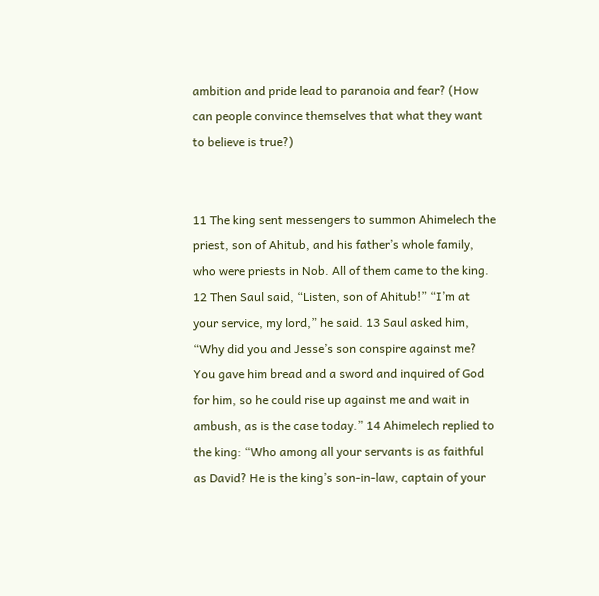ambition and pride lead to paranoia and fear? (How can people convince themselves that what they want to believe is true?)


11 The king sent messengers to summon Ahimelech the priest, son of Ahitub, and his father’s whole family, who were priests in Nob. All of them came to the king. 12 Then Saul said, “Listen, son of Ahitub!” “I’m at your service, my lord,” he said. 13 Saul asked him, “Why did you and Jesse’s son conspire against me? You gave him bread and a sword and inquired of God for him, so he could rise up against me and wait in ambush, as is the case today.” 14 Ahimelech replied to the king: “Who among all your servants is as faithful as David? He is the king’s son-in-law, captain of your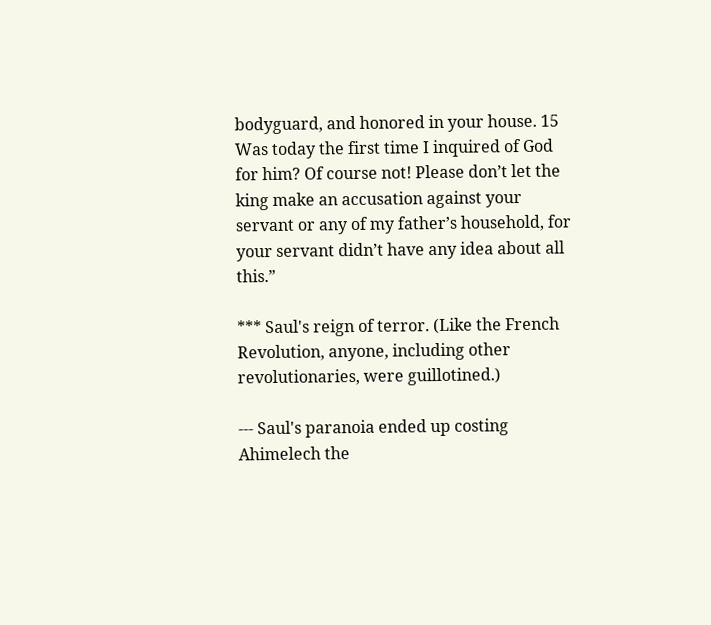bodyguard, and honored in your house. 15 Was today the first time I inquired of God for him? Of course not! Please don’t let the king make an accusation against your servant or any of my father’s household, for your servant didn’t have any idea about all this.”

*** Saul's reign of terror. (Like the French Revolution, anyone, including other revolutionaries, were guillotined.)

--- Saul's paranoia ended up costing Ahimelech the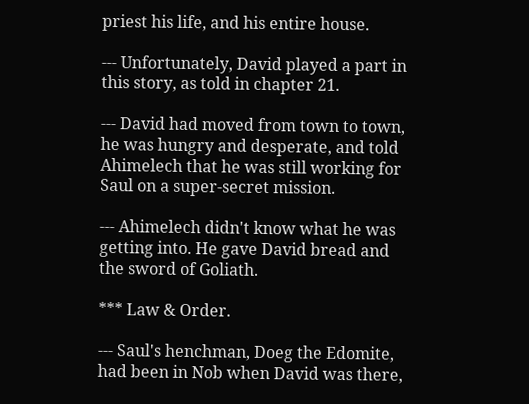priest his life, and his entire house.

--- Unfortunately, David played a part in this story, as told in chapter 21.

--- David had moved from town to town, he was hungry and desperate, and told Ahimelech that he was still working for Saul on a super-secret mission.

--- Ahimelech didn't know what he was getting into. He gave David bread and the sword of Goliath.

*** Law & Order.

--- Saul's henchman, Doeg the Edomite, had been in Nob when David was there,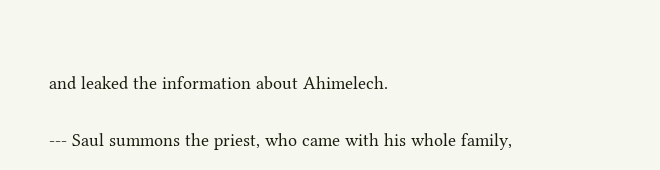and leaked the information about Ahimelech.

--- Saul summons the priest, who came with his whole family,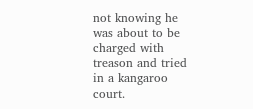not knowing he was about to be charged with treason and tried in a kangaroo court.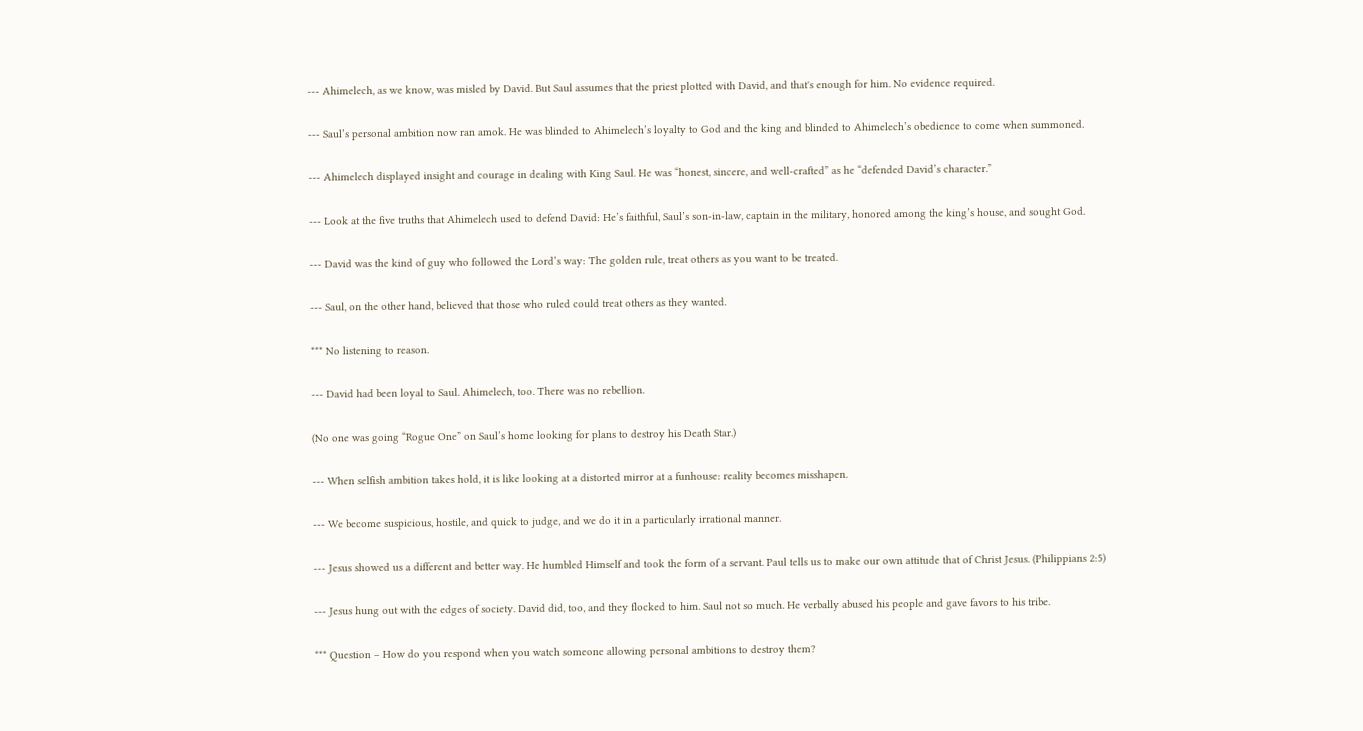--- Ahimelech, as we know, was misled by David. But Saul assumes that the priest plotted with David, and that's enough for him. No evidence required.

--- Saul’s personal ambition now ran amok. He was blinded to Ahimelech’s loyalty to God and the king and blinded to Ahimelech’s obedience to come when summoned.

--- Ahimelech displayed insight and courage in dealing with King Saul. He was “honest, sincere, and well-crafted” as he “defended David’s character.”

--- Look at the five truths that Ahimelech used to defend David: He’s faithful, Saul’s son-in-law, captain in the military, honored among the king’s house, and sought God.

--- David was the kind of guy who followed the Lord’s way: The golden rule, treat others as you want to be treated.

--- Saul, on the other hand, believed that those who ruled could treat others as they wanted.

*** No listening to reason.

--- David had been loyal to Saul. Ahimelech, too. There was no rebellion.

(No one was going “Rogue One” on Saul’s home looking for plans to destroy his Death Star.)

--- When selfish ambition takes hold, it is like looking at a distorted mirror at a funhouse: reality becomes misshapen.

--- We become suspicious, hostile, and quick to judge, and we do it in a particularly irrational manner.

--- Jesus showed us a different and better way. He humbled Himself and took the form of a servant. Paul tells us to make our own attitude that of Christ Jesus. (Philippians 2:5)

--- Jesus hung out with the edges of society. David did, too, and they flocked to him. Saul not so much. He verbally abused his people and gave favors to his tribe.

*** Question – How do you respond when you watch someone allowing personal ambitions to destroy them?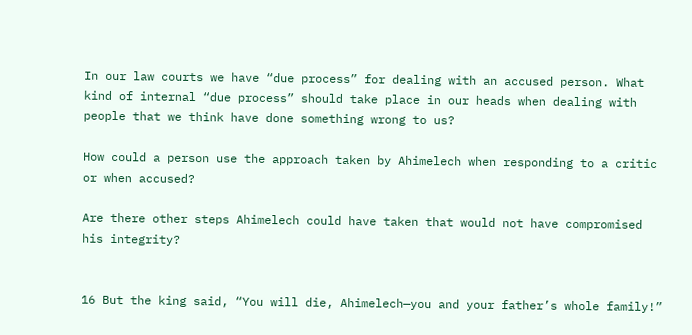In our law courts we have “due process” for dealing with an accused person. What kind of internal “due process” should take place in our heads when dealing with people that we think have done something wrong to us?

How could a person use the approach taken by Ahimelech when responding to a critic or when accused?

Are there other steps Ahimelech could have taken that would not have compromised his integrity?


16 But the king said, “You will die, Ahimelech—you and your father’s whole family!”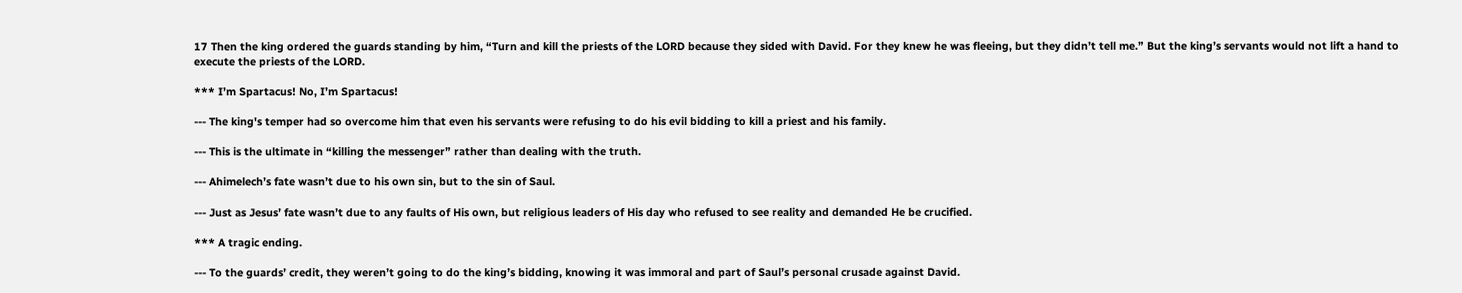17 Then the king ordered the guards standing by him, “Turn and kill the priests of the LORD because they sided with David. For they knew he was fleeing, but they didn’t tell me.” But the king’s servants would not lift a hand to execute the priests of the LORD.

*** I’m Spartacus! No, I’m Spartacus!

--- The king's temper had so overcome him that even his servants were refusing to do his evil bidding to kill a priest and his family.

--- This is the ultimate in “killing the messenger” rather than dealing with the truth.

--- Ahimelech’s fate wasn’t due to his own sin, but to the sin of Saul.

--- Just as Jesus’ fate wasn’t due to any faults of His own, but religious leaders of His day who refused to see reality and demanded He be crucified.

*** A tragic ending.

--- To the guards’ credit, they weren’t going to do the king’s bidding, knowing it was immoral and part of Saul’s personal crusade against David.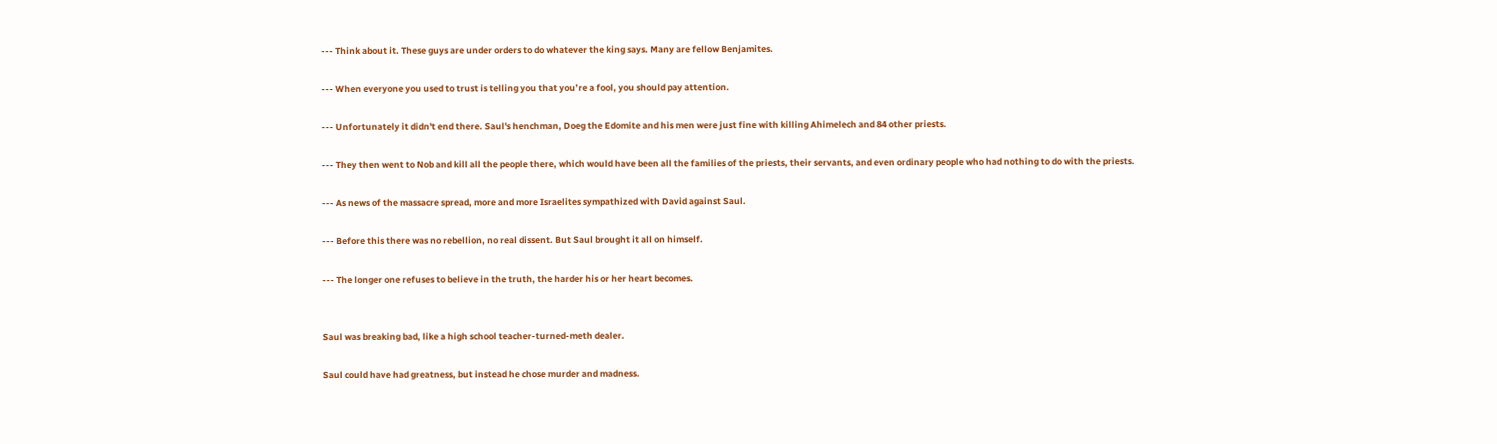--- Think about it. These guys are under orders to do whatever the king says. Many are fellow Benjamites.

--- When everyone you used to trust is telling you that you’re a fool, you should pay attention.

--- Unfortunately it didn't end there. Saul's henchman, Doeg the Edomite and his men were just fine with killing Ahimelech and 84 other priests.

--- They then went to Nob and kill all the people there, which would have been all the families of the priests, their servants, and even ordinary people who had nothing to do with the priests.

--- As news of the massacre spread, more and more Israelites sympathized with David against Saul.

--- Before this there was no rebellion, no real dissent. But Saul brought it all on himself.

--- The longer one refuses to believe in the truth, the harder his or her heart becomes.


Saul was breaking bad, like a high school teacher-turned-meth dealer.

Saul could have had greatness, but instead he chose murder and madness.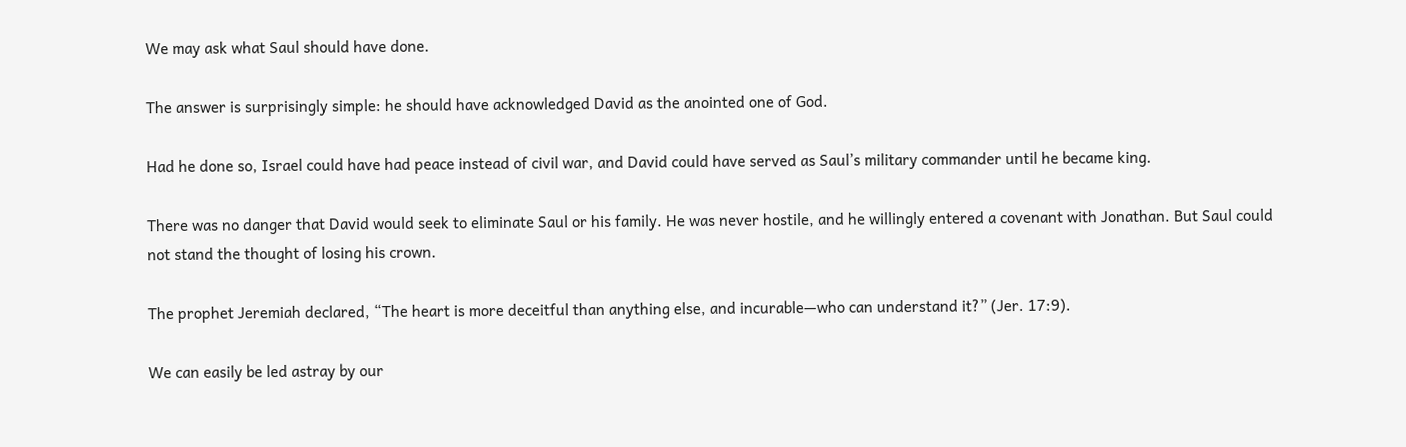We may ask what Saul should have done.

The answer is surprisingly simple: he should have acknowledged David as the anointed one of God.

Had he done so, Israel could have had peace instead of civil war, and David could have served as Saul’s military commander until he became king.

There was no danger that David would seek to eliminate Saul or his family. He was never hostile, and he willingly entered a covenant with Jonathan. But Saul could not stand the thought of losing his crown.

The prophet Jeremiah declared, “The heart is more deceitful than anything else, and incurable—who can understand it?” (Jer. 17:9).

We can easily be led astray by our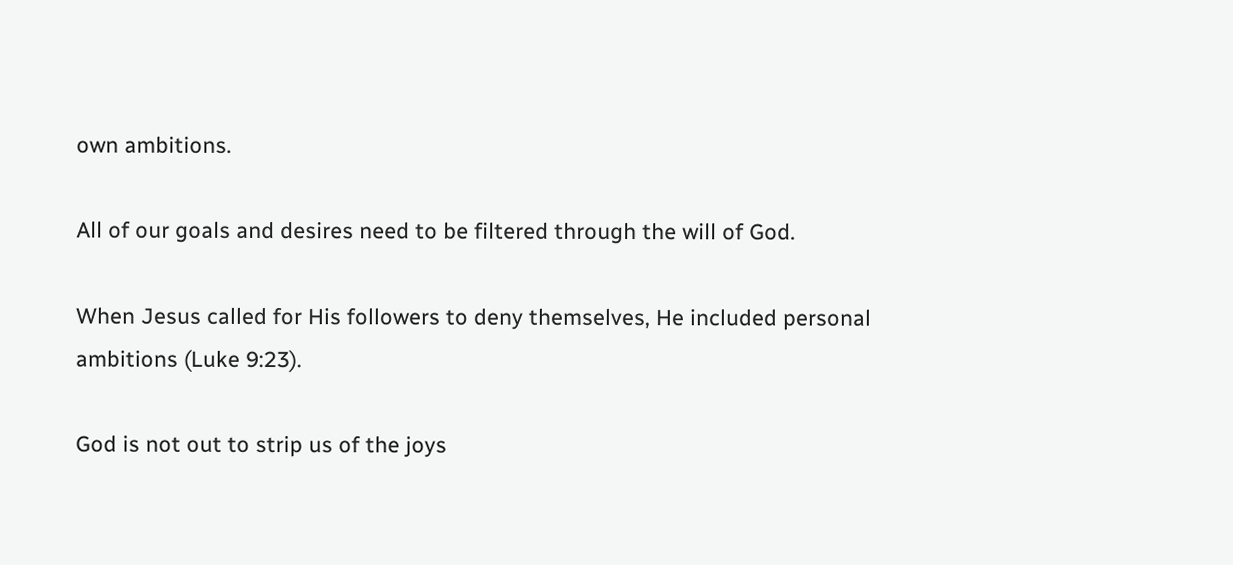own ambitions.

All of our goals and desires need to be filtered through the will of God.

When Jesus called for His followers to deny themselves, He included personal ambitions (Luke 9:23).

God is not out to strip us of the joys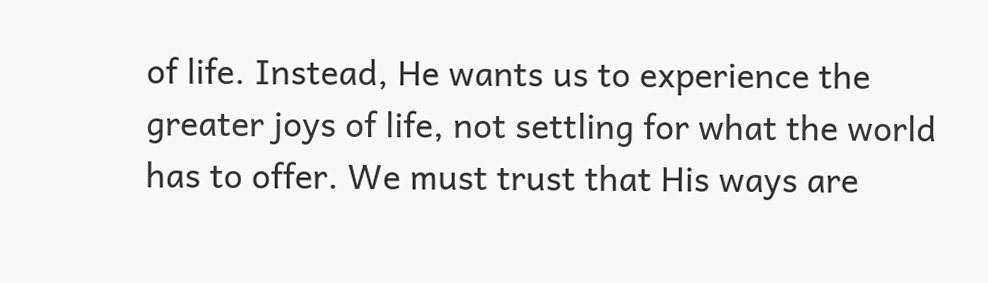of life. Instead, He wants us to experience the greater joys of life, not settling for what the world has to offer. We must trust that His ways are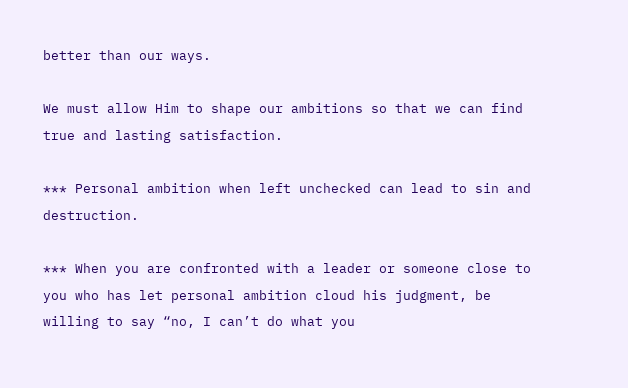better than our ways.

We must allow Him to shape our ambitions so that we can find true and lasting satisfaction.

*** Personal ambition when left unchecked can lead to sin and destruction.

*** When you are confronted with a leader or someone close to you who has let personal ambition cloud his judgment, be willing to say “no, I can’t do what you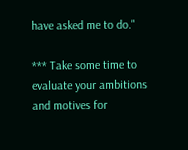have asked me to do."

*** Take some time to evaluate your ambitions and motives for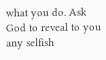what you do. Ask God to reveal to you any selfish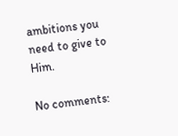ambitions you need to give to Him.

No comments: